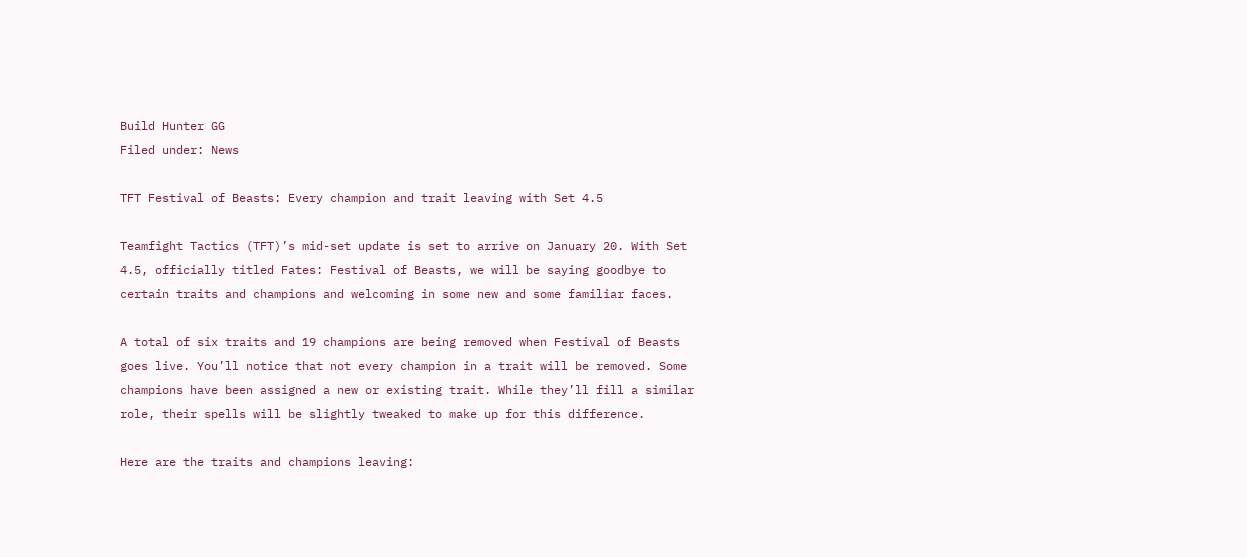Build Hunter GG
Filed under: News

TFT Festival of Beasts: Every champion and trait leaving with Set 4.5

Teamfight Tactics (TFT)’s mid-set update is set to arrive on January 20. With Set 4.5, officially titled Fates: Festival of Beasts, we will be saying goodbye to certain traits and champions and welcoming in some new and some familiar faces.

A total of six traits and 19 champions are being removed when Festival of Beasts goes live. You’ll notice that not every champion in a trait will be removed. Some champions have been assigned a new or existing trait. While they’ll fill a similar role, their spells will be slightly tweaked to make up for this difference.

Here are the traits and champions leaving: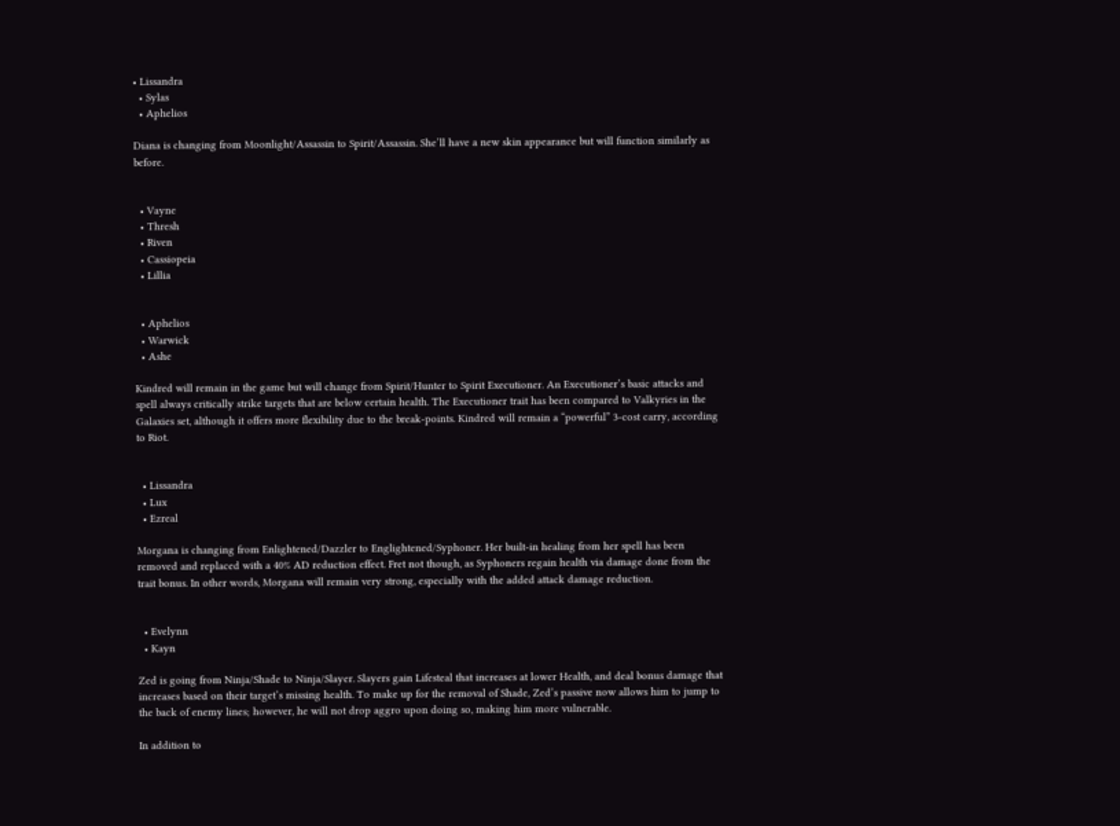• Lissandra
  • Sylas
  • Aphelios

Diana is changing from Moonlight/Assassin to Spirit/Assassin. She’ll have a new skin appearance but will function similarly as before.


  • Vayne
  • Thresh
  • Riven
  • Cassiopeia
  • Lillia


  • Aphelios
  • Warwick
  • Ashe

Kindred will remain in the game but will change from Spirit/Hunter to Spirit Executioner. An Executioner’s basic attacks and spell always critically strike targets that are below certain health. The Executioner trait has been compared to Valkyries in the Galaxies set, although it offers more flexibility due to the break-points. Kindred will remain a “powerful” 3-cost carry, according to Riot.


  • Lissandra
  • Lux
  • Ezreal

Morgana is changing from Enlightened/Dazzler to Englightened/Syphoner. Her built-in healing from her spell has been removed and replaced with a 40% AD reduction effect. Fret not though, as Syphoners regain health via damage done from the trait bonus. In other words, Morgana will remain very strong, especially with the added attack damage reduction.


  • Evelynn
  • Kayn

Zed is going from Ninja/Shade to Ninja/Slayer. Slayers gain Lifesteal that increases at lower Health, and deal bonus damage that increases based on their target’s missing health. To make up for the removal of Shade, Zed’s passive now allows him to jump to the back of enemy lines; however, he will not drop aggro upon doing so, making him more vulnerable.

In addition to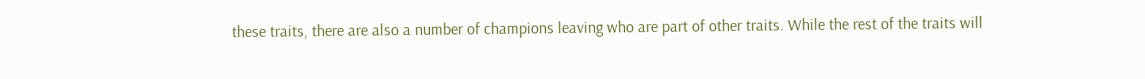these traits, there are also a number of champions leaving who are part of other traits. While the rest of the traits will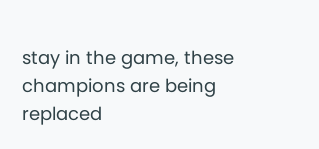stay in the game, these champions are being replaced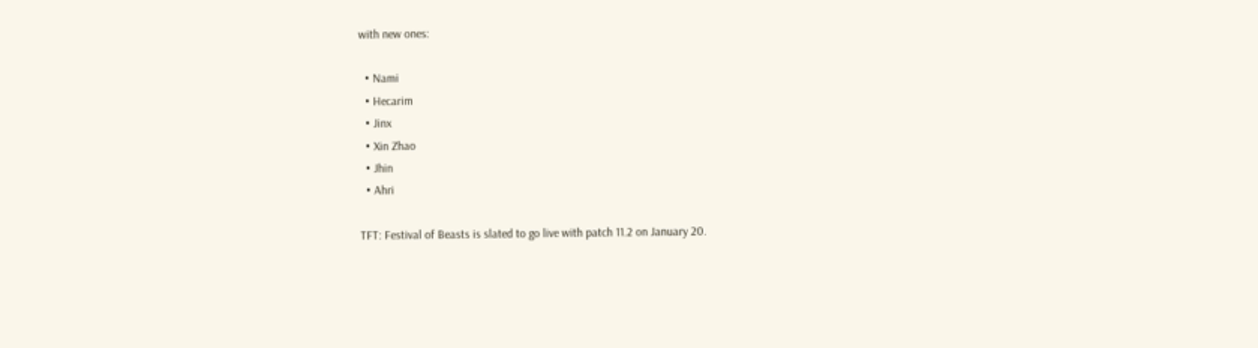with new ones:

  • Nami
  • Hecarim
  • Jinx
  • Xin Zhao
  • Jhin
  • Ahri

TFT: Festival of Beasts is slated to go live with patch 11.2 on January 20.